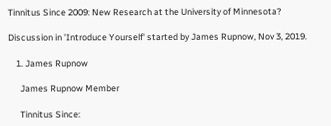Tinnitus Since 2009: New Research at the University of Minnesota?

Discussion in 'Introduce Yourself' started by James Rupnow, Nov 3, 2019.

    1. James Rupnow

      James Rupnow Member

      Tinnitus Since: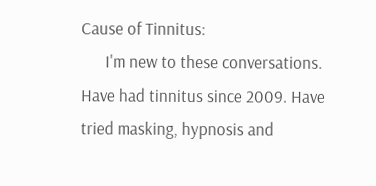Cause of Tinnitus:
      I'm new to these conversations. Have had tinnitus since 2009. Have tried masking, hypnosis and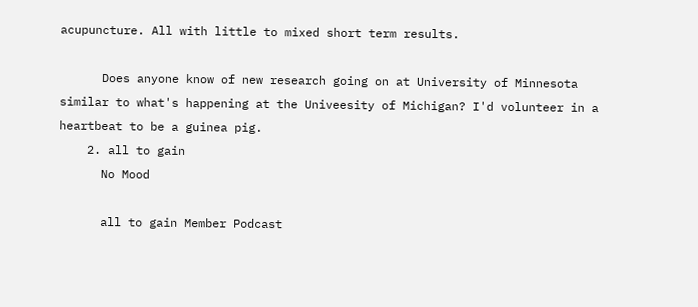acupuncture. All with little to mixed short term results.

      Does anyone know of new research going on at University of Minnesota similar to what's happening at the Univeesity of Michigan? I'd volunteer in a heartbeat to be a guinea pig.
    2. all to gain
      No Mood

      all to gain Member Podcast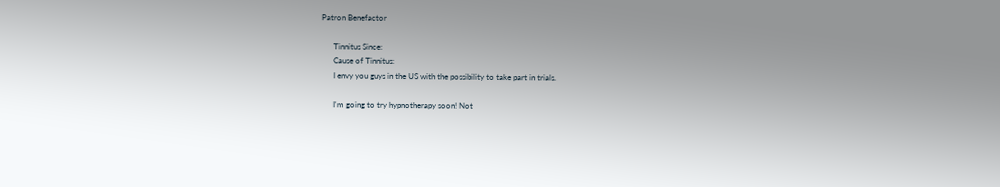Patron Benefactor

      Tinnitus Since:
      Cause of Tinnitus:
      I envy you guys in the US with the possibility to take part in trials.

      I'm going to try hypnotherapy soon! Not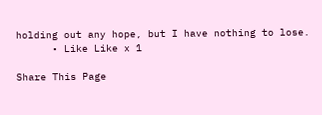holding out any hope, but I have nothing to lose.
      • Like Like x 1

Share This Page